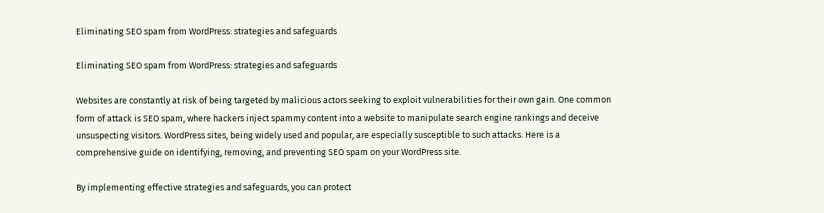Eliminating SEO spam from WordPress: strategies and safeguards

Eliminating SEO spam from WordPress: strategies and safeguards

Websites are constantly at risk of being targeted by malicious actors seeking to exploit vulnerabilities for their own gain. One common form of attack is SEO spam, where hackers inject spammy content into a website to manipulate search engine rankings and deceive unsuspecting visitors. WordPress sites, being widely used and popular, are especially susceptible to such attacks. Here is a comprehensive guide on identifying, removing, and preventing SEO spam on your WordPress site.

By implementing effective strategies and safeguards, you can protect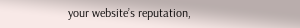your website’s reputation,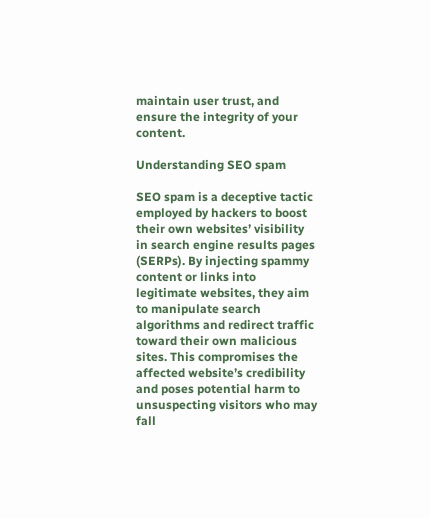maintain user trust, and ensure the integrity of your content.

Understanding SEO spam

SEO spam is a deceptive tactic employed by hackers to boost their own websites’ visibility in search engine results pages (SERPs). By injecting spammy content or links into legitimate websites, they aim to manipulate search algorithms and redirect traffic toward their own malicious sites. This compromises the affected website’s credibility and poses potential harm to unsuspecting visitors who may fall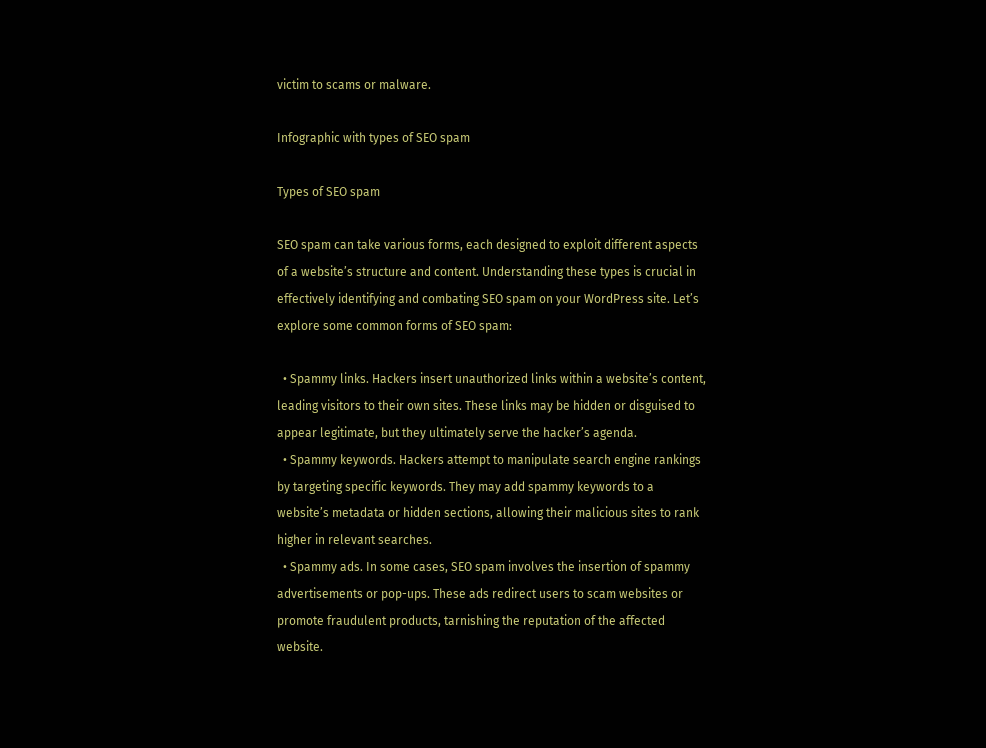victim to scams or malware.

Infographic with types of SEO spam

Types of SEO spam

SEO spam can take various forms, each designed to exploit different aspects of a website’s structure and content. Understanding these types is crucial in effectively identifying and combating SEO spam on your WordPress site. Let’s explore some common forms of SEO spam:

  • Spammy links. Hackers insert unauthorized links within a website’s content, leading visitors to their own sites. These links may be hidden or disguised to appear legitimate, but they ultimately serve the hacker’s agenda.
  • Spammy keywords. Hackers attempt to manipulate search engine rankings by targeting specific keywords. They may add spammy keywords to a website’s metadata or hidden sections, allowing their malicious sites to rank higher in relevant searches.
  • Spammy ads. In some cases, SEO spam involves the insertion of spammy advertisements or pop-ups. These ads redirect users to scam websites or promote fraudulent products, tarnishing the reputation of the affected website.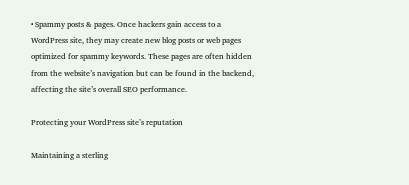• Spammy posts & pages. Once hackers gain access to a WordPress site, they may create new blog posts or web pages optimized for spammy keywords. These pages are often hidden from the website’s navigation but can be found in the backend, affecting the site’s overall SEO performance.

Protecting your WordPress site’s reputation

Maintaining a sterling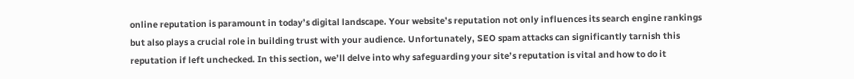online reputation is paramount in today’s digital landscape. Your website’s reputation not only influences its search engine rankings but also plays a crucial role in building trust with your audience. Unfortunately, SEO spam attacks can significantly tarnish this reputation if left unchecked. In this section, we’ll delve into why safeguarding your site’s reputation is vital and how to do it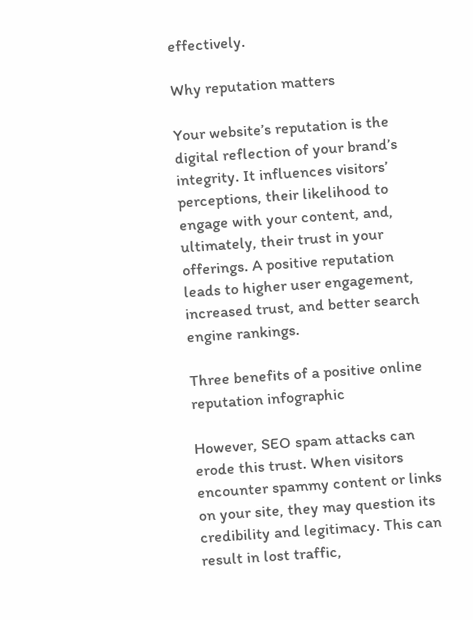effectively.

Why reputation matters

Your website’s reputation is the digital reflection of your brand’s integrity. It influences visitors’ perceptions, their likelihood to engage with your content, and, ultimately, their trust in your offerings. A positive reputation leads to higher user engagement, increased trust, and better search engine rankings.

Three benefits of a positive online reputation infographic

However, SEO spam attacks can erode this trust. When visitors encounter spammy content or links on your site, they may question its credibility and legitimacy. This can result in lost traffic,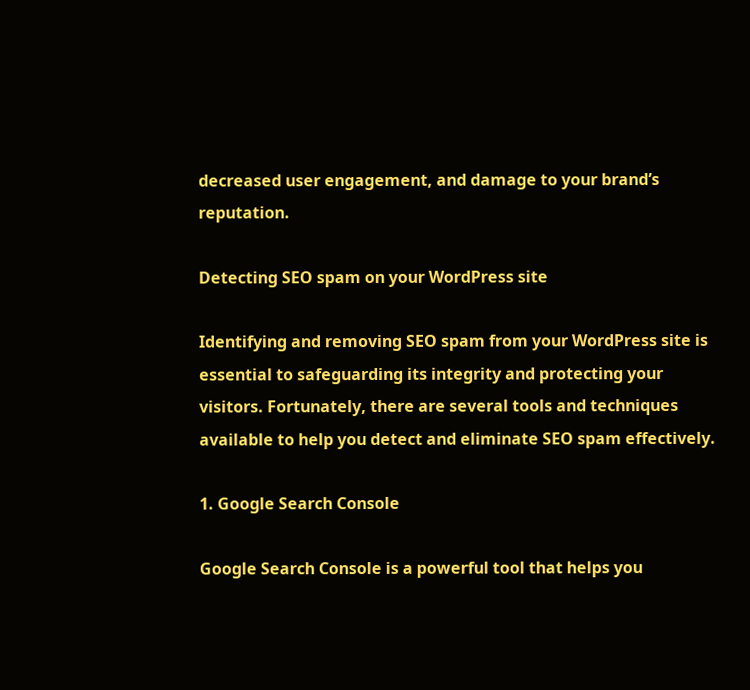decreased user engagement, and damage to your brand’s reputation.

Detecting SEO spam on your WordPress site

Identifying and removing SEO spam from your WordPress site is essential to safeguarding its integrity and protecting your visitors. Fortunately, there are several tools and techniques available to help you detect and eliminate SEO spam effectively.

1. Google Search Console

Google Search Console is a powerful tool that helps you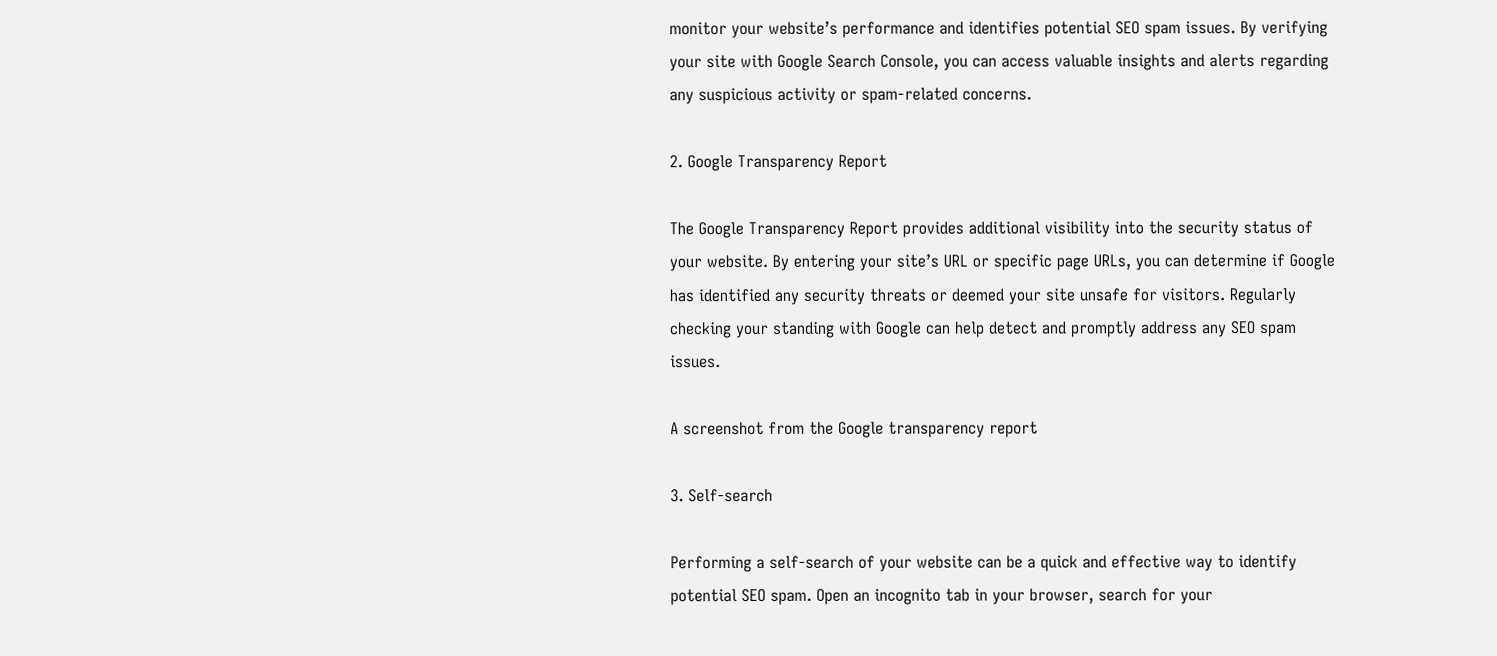monitor your website’s performance and identifies potential SEO spam issues. By verifying your site with Google Search Console, you can access valuable insights and alerts regarding any suspicious activity or spam-related concerns.

2. Google Transparency Report

The Google Transparency Report provides additional visibility into the security status of your website. By entering your site’s URL or specific page URLs, you can determine if Google has identified any security threats or deemed your site unsafe for visitors. Regularly checking your standing with Google can help detect and promptly address any SEO spam issues.

A screenshot from the Google transparency report

3. Self-search

Performing a self-search of your website can be a quick and effective way to identify potential SEO spam. Open an incognito tab in your browser, search for your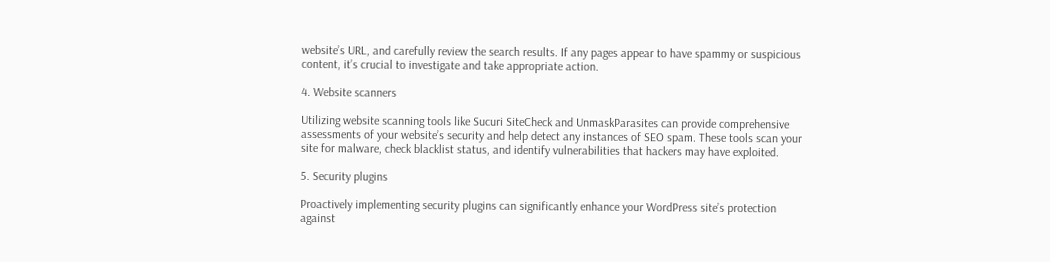website’s URL, and carefully review the search results. If any pages appear to have spammy or suspicious content, it’s crucial to investigate and take appropriate action.

4. Website scanners

Utilizing website scanning tools like Sucuri SiteCheck and UnmaskParasites can provide comprehensive assessments of your website’s security and help detect any instances of SEO spam. These tools scan your site for malware, check blacklist status, and identify vulnerabilities that hackers may have exploited.

5. Security plugins

Proactively implementing security plugins can significantly enhance your WordPress site’s protection against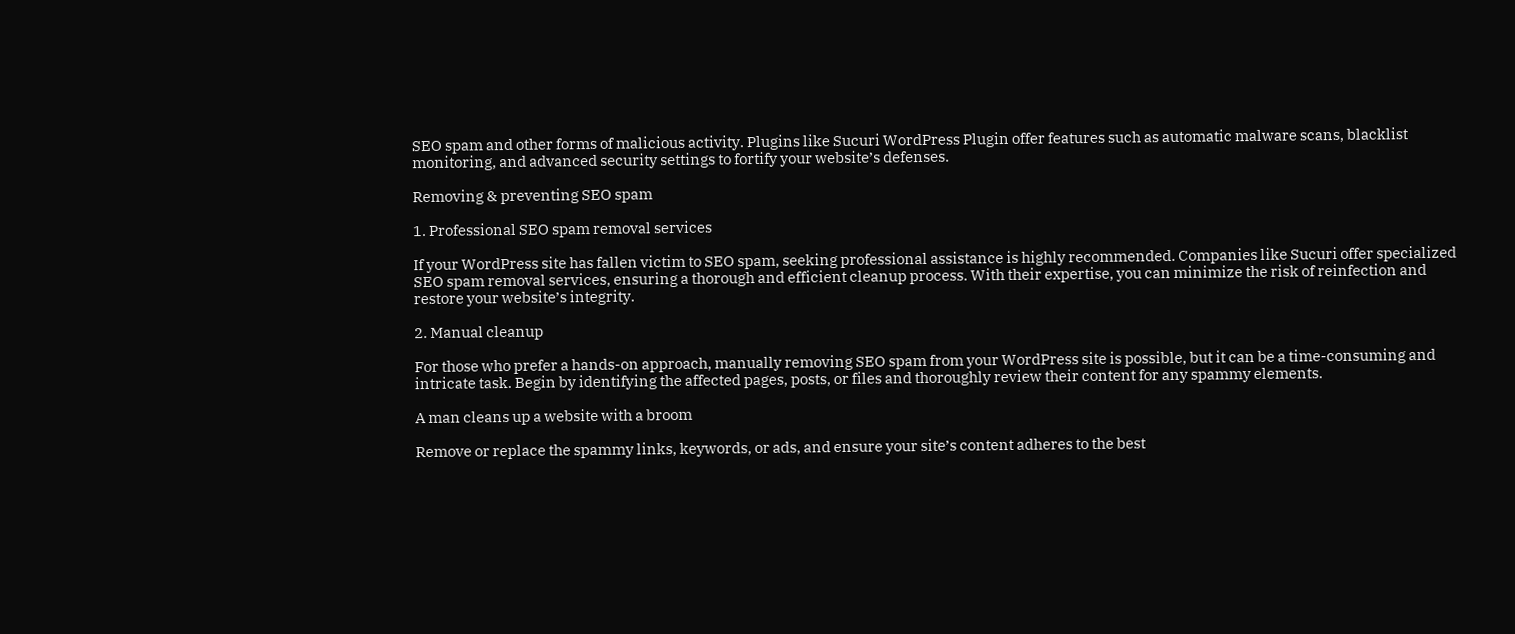SEO spam and other forms of malicious activity. Plugins like Sucuri WordPress Plugin offer features such as automatic malware scans, blacklist monitoring, and advanced security settings to fortify your website’s defenses.

Removing & preventing SEO spam

1. Professional SEO spam removal services

If your WordPress site has fallen victim to SEO spam, seeking professional assistance is highly recommended. Companies like Sucuri offer specialized SEO spam removal services, ensuring a thorough and efficient cleanup process. With their expertise, you can minimize the risk of reinfection and restore your website’s integrity.

2. Manual cleanup

For those who prefer a hands-on approach, manually removing SEO spam from your WordPress site is possible, but it can be a time-consuming and intricate task. Begin by identifying the affected pages, posts, or files and thoroughly review their content for any spammy elements.

A man cleans up a website with a broom

Remove or replace the spammy links, keywords, or ads, and ensure your site’s content adheres to the best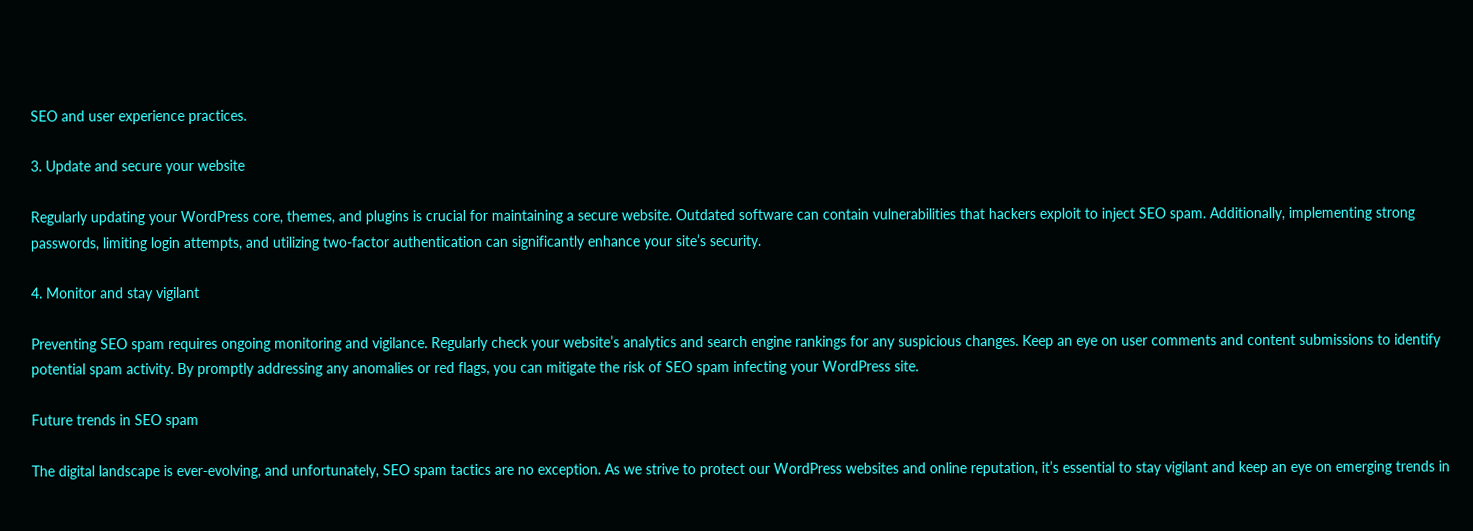SEO and user experience practices.

3. Update and secure your website

Regularly updating your WordPress core, themes, and plugins is crucial for maintaining a secure website. Outdated software can contain vulnerabilities that hackers exploit to inject SEO spam. Additionally, implementing strong passwords, limiting login attempts, and utilizing two-factor authentication can significantly enhance your site’s security.

4. Monitor and stay vigilant

Preventing SEO spam requires ongoing monitoring and vigilance. Regularly check your website’s analytics and search engine rankings for any suspicious changes. Keep an eye on user comments and content submissions to identify potential spam activity. By promptly addressing any anomalies or red flags, you can mitigate the risk of SEO spam infecting your WordPress site.

Future trends in SEO spam

The digital landscape is ever-evolving, and unfortunately, SEO spam tactics are no exception. As we strive to protect our WordPress websites and online reputation, it’s essential to stay vigilant and keep an eye on emerging trends in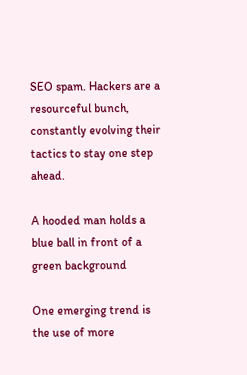SEO spam. Hackers are a resourceful bunch, constantly evolving their tactics to stay one step ahead.

A hooded man holds a blue ball in front of a green background

One emerging trend is the use of more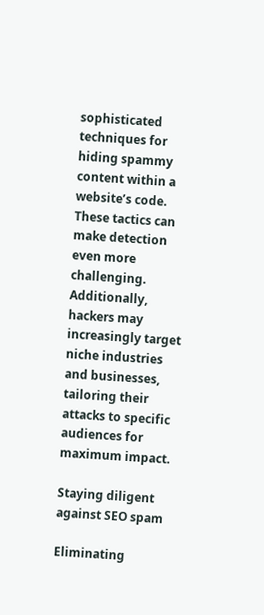sophisticated techniques for hiding spammy content within a website’s code. These tactics can make detection even more challenging. Additionally, hackers may increasingly target niche industries and businesses, tailoring their attacks to specific audiences for maximum impact.

Staying diligent against SEO spam

Eliminating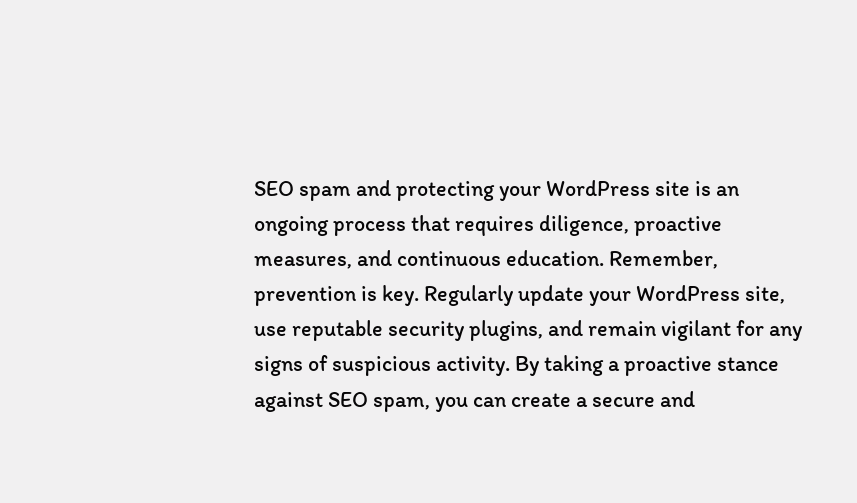SEO spam and protecting your WordPress site is an ongoing process that requires diligence, proactive measures, and continuous education. Remember, prevention is key. Regularly update your WordPress site, use reputable security plugins, and remain vigilant for any signs of suspicious activity. By taking a proactive stance against SEO spam, you can create a secure and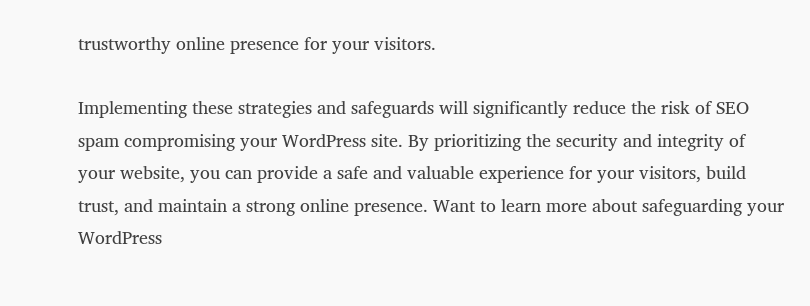trustworthy online presence for your visitors.

Implementing these strategies and safeguards will significantly reduce the risk of SEO spam compromising your WordPress site. By prioritizing the security and integrity of your website, you can provide a safe and valuable experience for your visitors, build trust, and maintain a strong online presence. Want to learn more about safeguarding your WordPress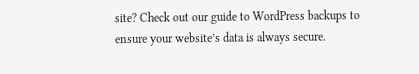site? Check out our guide to WordPress backups to ensure your website’s data is always secure.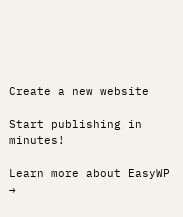Create a new website

Start publishing in minutes!

Learn more about EasyWP →